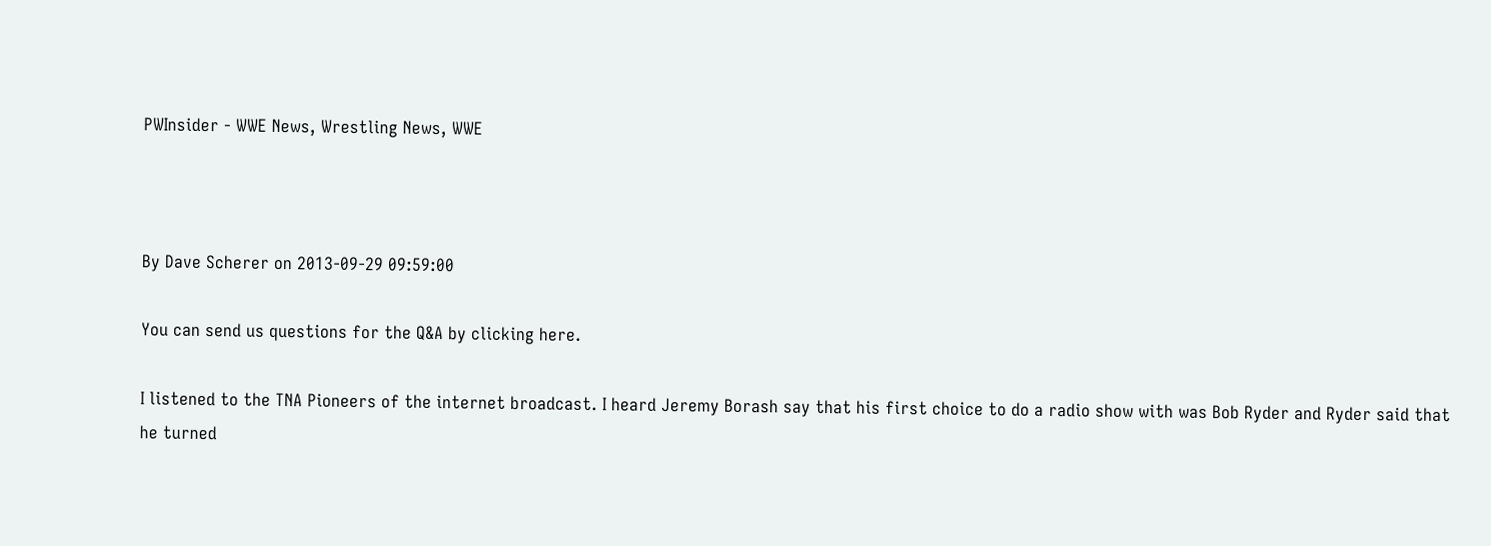PWInsider - WWE News, Wrestling News, WWE



By Dave Scherer on 2013-09-29 09:59:00

You can send us questions for the Q&A by clicking here.

I listened to the TNA Pioneers of the internet broadcast. I heard Jeremy Borash say that his first choice to do a radio show with was Bob Ryder and Ryder said that he turned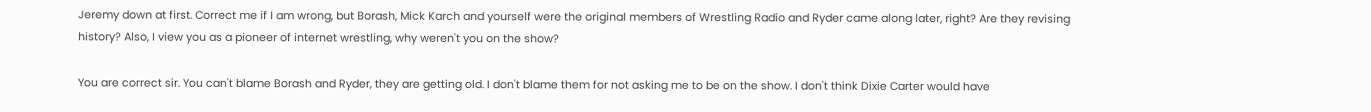Jeremy down at first. Correct me if I am wrong, but Borash, Mick Karch and yourself were the original members of Wrestling Radio and Ryder came along later, right? Are they revising history? Also, I view you as a pioneer of internet wrestling, why weren't you on the show?

You are correct sir. You can't blame Borash and Ryder, they are getting old. I don't blame them for not asking me to be on the show. I don't think Dixie Carter would have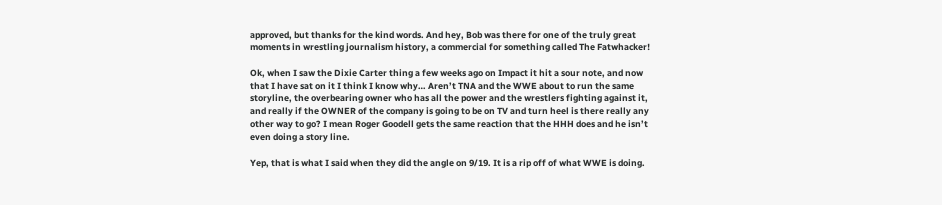approved, but thanks for the kind words. And hey, Bob was there for one of the truly great moments in wrestling journalism history, a commercial for something called The Fatwhacker!

Ok, when I saw the Dixie Carter thing a few weeks ago on Impact it hit a sour note, and now that I have sat on it I think I know why… Aren’t TNA and the WWE about to run the same storyline, the overbearing owner who has all the power and the wrestlers fighting against it, and really if the OWNER of the company is going to be on TV and turn heel is there really any other way to go? I mean Roger Goodell gets the same reaction that the HHH does and he isn’t even doing a story line.

Yep, that is what I said when they did the angle on 9/19. It is a rip off of what WWE is doing.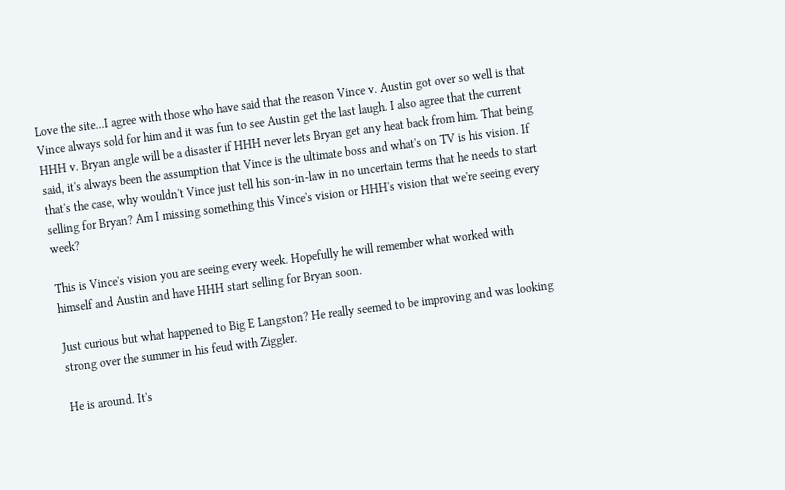Love the site...I agree with those who have said that the reason Vince v. Austin got over so well is that Vince always sold for him and it was fun to see Austin get the last laugh. I also agree that the current HHH v. Bryan angle will be a disaster if HHH never lets Bryan get any heat back from him. That being said, it's always been the assumption that Vince is the ultimate boss and what's on TV is his vision. If that's the case, why wouldn't Vince just tell his son-in-law in no uncertain terms that he needs to start selling for Bryan? Am I missing something this Vince's vision or HHH's vision that we're seeing every week?

This is Vince's vision you are seeing every week. Hopefully he will remember what worked with himself and Austin and have HHH start selling for Bryan soon.

Just curious but what happened to Big E Langston? He really seemed to be improving and was looking strong over the summer in his feud with Ziggler.

He is around. It's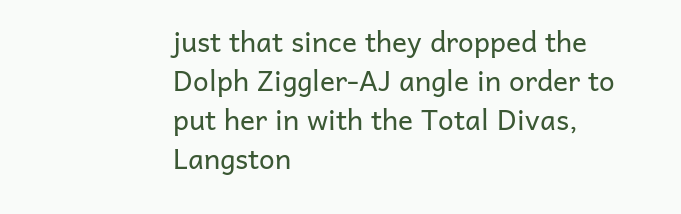just that since they dropped the Dolph Ziggler-AJ angle in order to put her in with the Total Divas, Langston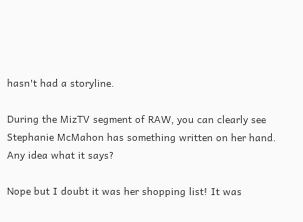hasn't had a storyline.

During the MizTV segment of RAW, you can clearly see Stephanie McMahon has something written on her hand. Any idea what it says?

Nope but I doubt it was her shopping list! It was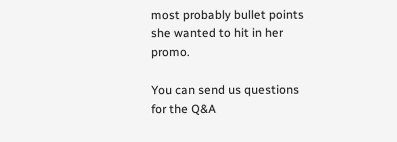most probably bullet points she wanted to hit in her promo.

You can send us questions for the Q&A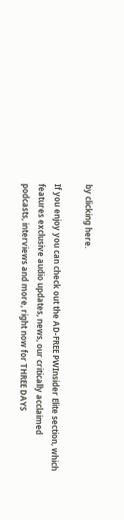by clicking here.

If you enjoy you can check out the AD-FREE PWInsider Elite section, which features exclusive audio updates, news, our critically acclaimed podcasts, interviews and more, right now for THREE DAYS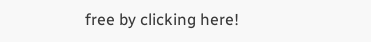free by clicking here!